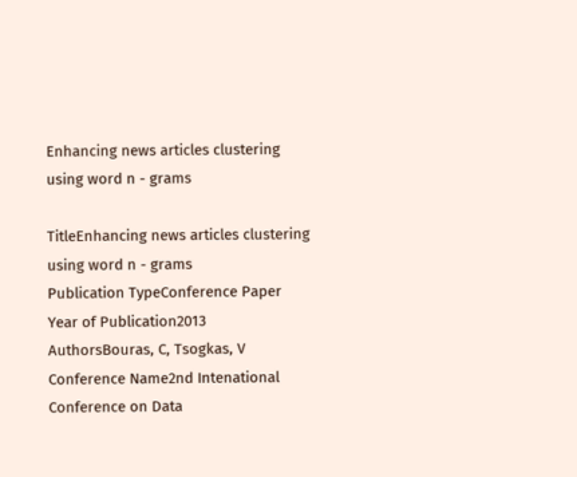Enhancing news articles clustering using word n - grams

TitleEnhancing news articles clustering using word n - grams
Publication TypeConference Paper
Year of Publication2013
AuthorsBouras, C, Tsogkas, V
Conference Name2nd Intenational Conference on Data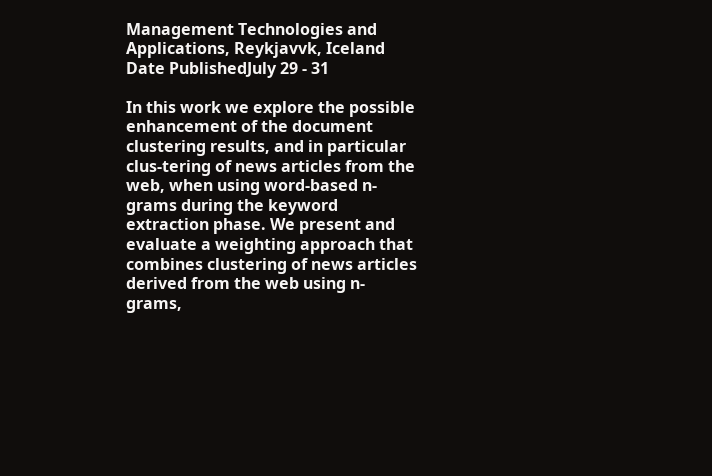Management Technologies and Applications, Reykjavvk, Iceland
Date PublishedJuly 29 - 31

In this work we explore the possible enhancement of the document clustering results, and in particular clus-tering of news articles from the web, when using word-based n-grams during the keyword extraction phase. We present and evaluate a weighting approach that combines clustering of news articles derived from the web using n-grams,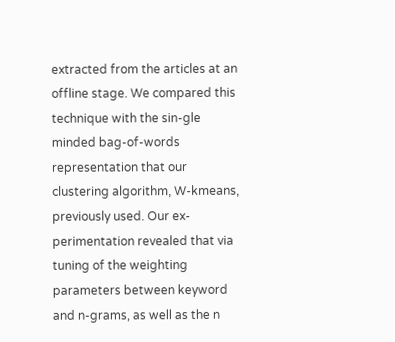extracted from the articles at an offline stage. We compared this technique with the sin-gle minded bag-of-words representation that our clustering algorithm, W-kmeans, previously used. Our ex-perimentation revealed that via tuning of the weighting parameters between keyword and n-grams, as well as the n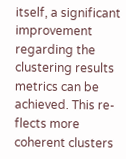itself, a significant improvement regarding the clustering results metrics can be achieved. This re-flects more coherent clusters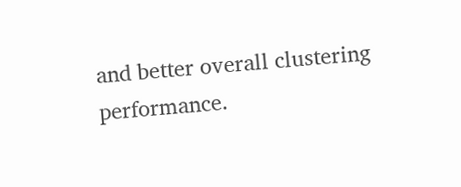and better overall clustering performance.